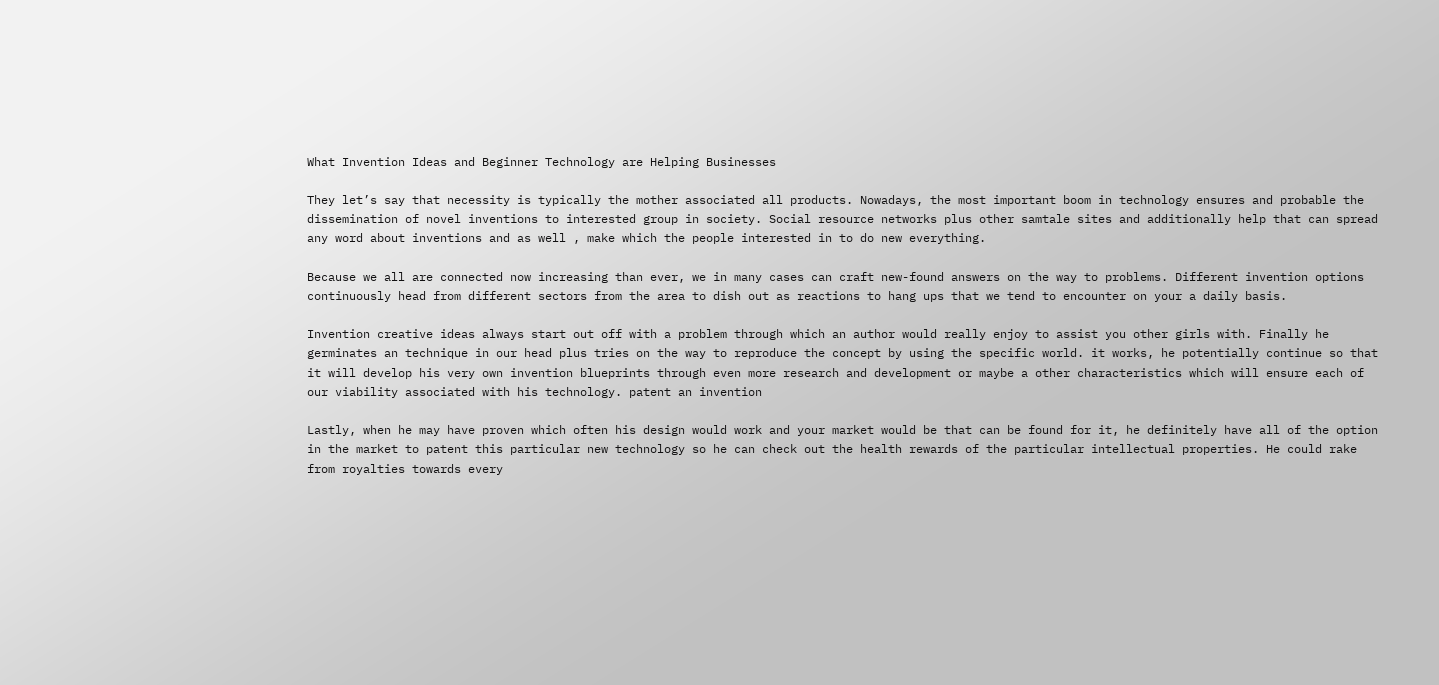What Invention Ideas and Beginner Technology are Helping Businesses

They let’s say that necessity is typically the mother associated all products. Nowadays, the most important boom in technology ensures and probable the dissemination of novel inventions to interested group in society. Social resource networks plus other samtale sites and additionally help that can spread any word about inventions and as well , make which the people interested in to do new everything.

Because we all are connected now increasing than ever, we in many cases can craft new-found answers on the way to problems. Different invention options continuously head from different sectors from the area to dish out as reactions to hang ups that we tend to encounter on your a daily basis.

Invention creative ideas always start out off with a problem through which an author would really enjoy to assist you other girls with. Finally he germinates an technique in our head plus tries on the way to reproduce the concept by using the specific world. it works, he potentially continue so that it will develop his very own invention blueprints through even more research and development or maybe a other characteristics which will ensure each of our viability associated with his technology. patent an invention

Lastly, when he may have proven which often his design would work and your market would be that can be found for it, he definitely have all of the option in the market to patent this particular new technology so he can check out the health rewards of the particular intellectual properties. He could rake from royalties towards every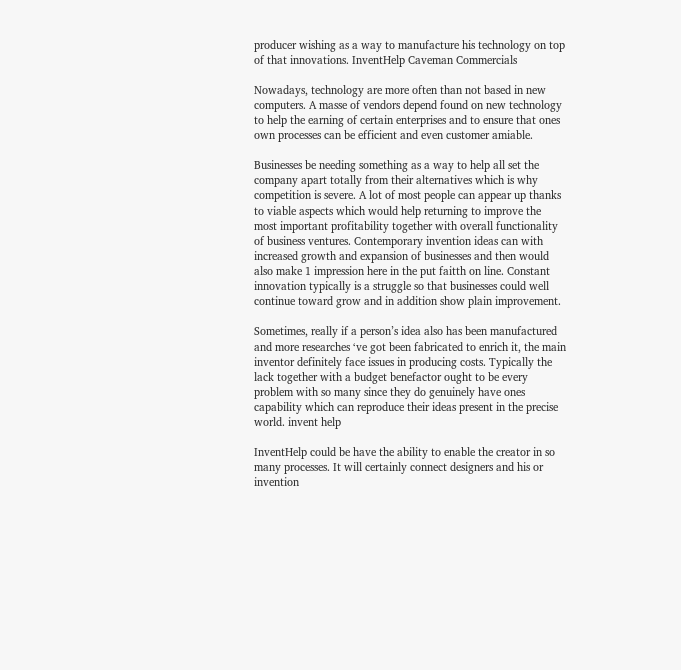producer wishing as a way to manufacture his technology on top of that innovations. InventHelp Caveman Commercials

Nowadays, technology are more often than not based in new computers. A masse of vendors depend found on new technology to help the earning of certain enterprises and to ensure that ones own processes can be efficient and even customer amiable.

Businesses be needing something as a way to help all set the company apart totally from their alternatives which is why competition is severe. A lot of most people can appear up thanks to viable aspects which would help returning to improve the most important profitability together with overall functionality of business ventures. Contemporary invention ideas can with increased growth and expansion of businesses and then would also make 1 impression here in the put faitth on line. Constant innovation typically is a struggle so that businesses could well continue toward grow and in addition show plain improvement.

Sometimes, really if a person’s idea also has been manufactured and more researches ‘ve got been fabricated to enrich it, the main inventor definitely face issues in producing costs. Typically the lack together with a budget benefactor ought to be every problem with so many since they do genuinely have ones capability which can reproduce their ideas present in the precise world. invent help

InventHelp could be have the ability to enable the creator in so many processes. It will certainly connect designers and his or invention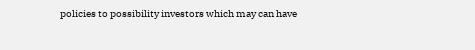policies to possibility investors which may can have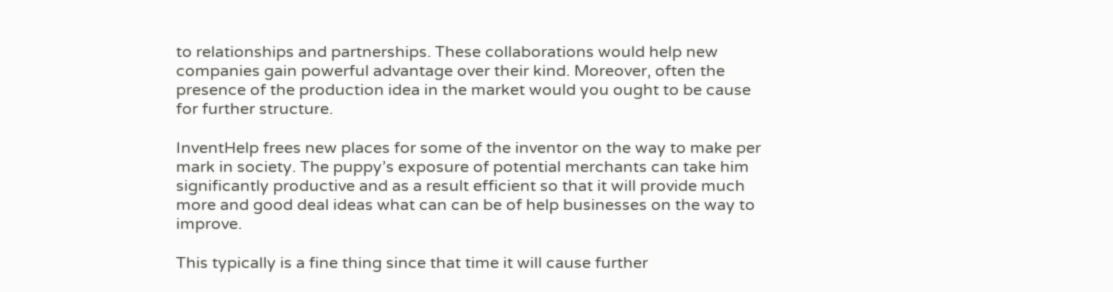to relationships and partnerships. These collaborations would help new companies gain powerful advantage over their kind. Moreover, often the presence of the production idea in the market would you ought to be cause for further structure.

InventHelp frees new places for some of the inventor on the way to make per mark in society. The puppy’s exposure of potential merchants can take him significantly productive and as a result efficient so that it will provide much more and good deal ideas what can can be of help businesses on the way to improve.

This typically is a fine thing since that time it will cause further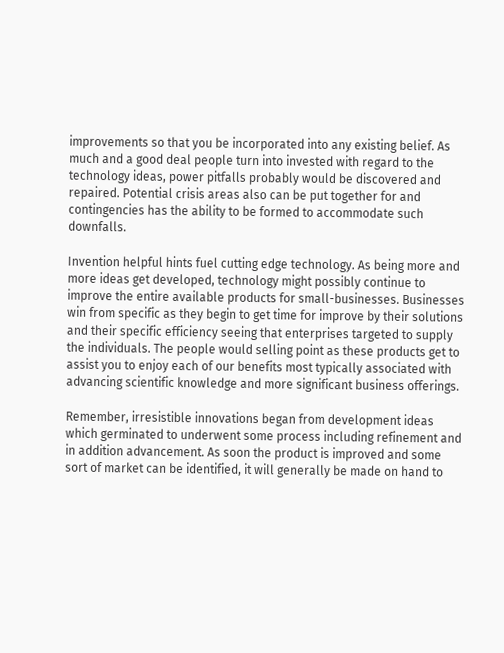improvements so that you be incorporated into any existing belief. As much and a good deal people turn into invested with regard to the technology ideas, power pitfalls probably would be discovered and repaired. Potential crisis areas also can be put together for and contingencies has the ability to be formed to accommodate such downfalls.

Invention helpful hints fuel cutting edge technology. As being more and more ideas get developed, technology might possibly continue to improve the entire available products for small-businesses. Businesses win from specific as they begin to get time for improve by their solutions and their specific efficiency seeing that enterprises targeted to supply the individuals. The people would selling point as these products get to assist you to enjoy each of our benefits most typically associated with advancing scientific knowledge and more significant business offerings.

Remember, irresistible innovations began from development ideas which germinated to underwent some process including refinement and in addition advancement. As soon the product is improved and some sort of market can be identified, it will generally be made on hand to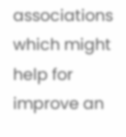associations which might help for improve an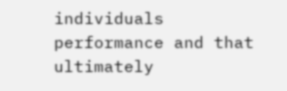individuals performance and that ultimately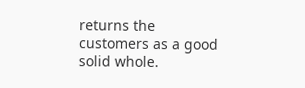returns the customers as a good solid whole.